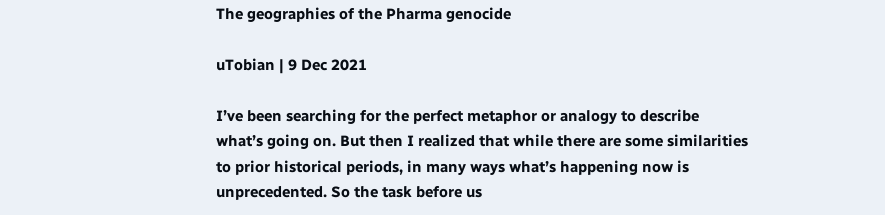The geographies of the Pharma genocide

uTobian | 9 Dec 2021

I’ve been searching for the perfect metaphor or analogy to describe what’s going on. But then I realized that while there are some similarities to prior historical periods, in many ways what’s happening now is unprecedented. So the task before us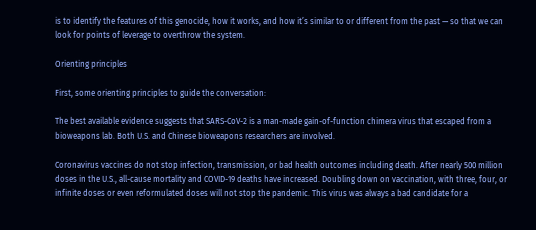is to identify the features of this genocide, how it works, and how it’s similar to or different from the past — so that we can look for points of leverage to overthrow the system.

Orienting principles

First, some orienting principles to guide the conversation:

The best available evidence suggests that SARS-CoV-2 is a man-made gain-of-function chimera virus that escaped from a bioweapons lab. Both U.S. and Chinese bioweapons researchers are involved.

Coronavirus vaccines do not stop infection, transmission, or bad health outcomes including death. After nearly 500 million doses in the U.S., all-cause mortality and COVID-19 deaths have increased. Doubling down on vaccination, with three, four, or infinite doses or even reformulated doses will not stop the pandemic. This virus was always a bad candidate for a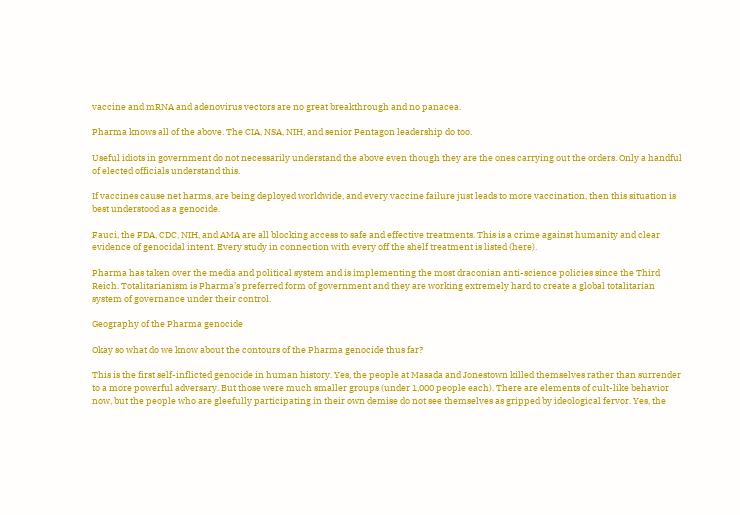vaccine and mRNA and adenovirus vectors are no great breakthrough and no panacea.

Pharma knows all of the above. The CIA, NSA, NIH, and senior Pentagon leadership do too.

Useful idiots in government do not necessarily understand the above even though they are the ones carrying out the orders. Only a handful of elected officials understand this.

If vaccines cause net harms, are being deployed worldwide, and every vaccine failure just leads to more vaccination, then this situation is best understood as a genocide.

Fauci, the FDA, CDC, NIH, and AMA are all blocking access to safe and effective treatments. This is a crime against humanity and clear evidence of genocidal intent. Every study in connection with every off the shelf treatment is listed (here).

Pharma has taken over the media and political system and is implementing the most draconian anti-science policies since the Third Reich. Totalitarianism is Pharma’s preferred form of government and they are working extremely hard to create a global totalitarian system of governance under their control.

Geography of the Pharma genocide

Okay so what do we know about the contours of the Pharma genocide thus far?

This is the first self-inflicted genocide in human history. Yes, the people at Masada and Jonestown killed themselves rather than surrender to a more powerful adversary. But those were much smaller groups (under 1,000 people each). There are elements of cult-like behavior now, but the people who are gleefully participating in their own demise do not see themselves as gripped by ideological fervor. Yes, the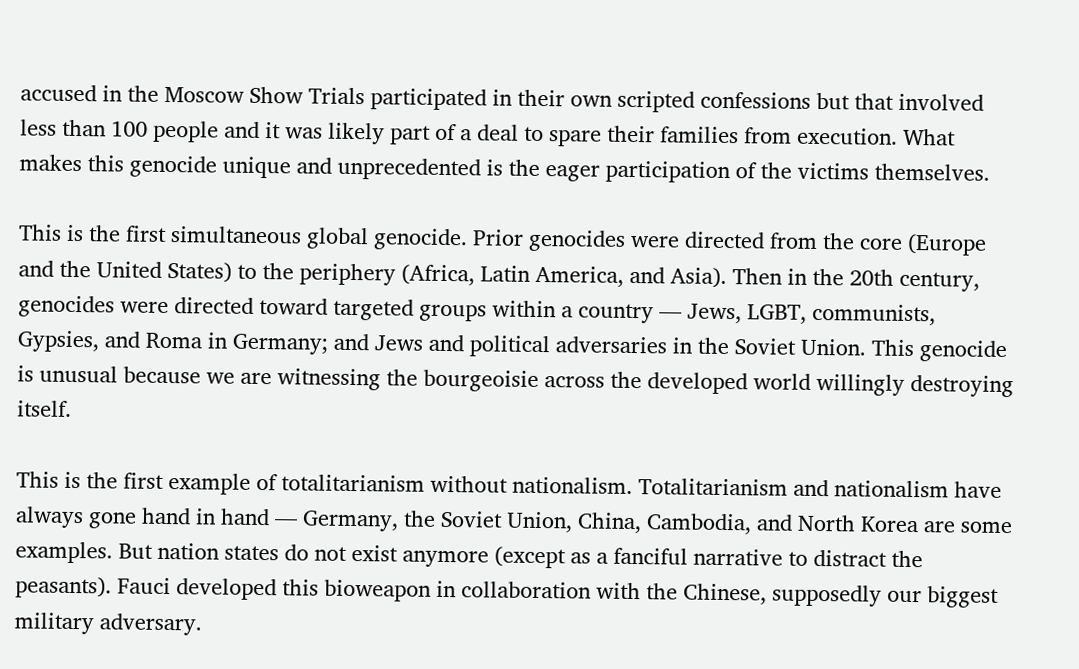accused in the Moscow Show Trials participated in their own scripted confessions but that involved less than 100 people and it was likely part of a deal to spare their families from execution. What makes this genocide unique and unprecedented is the eager participation of the victims themselves.

This is the first simultaneous global genocide. Prior genocides were directed from the core (Europe and the United States) to the periphery (Africa, Latin America, and Asia). Then in the 20th century, genocides were directed toward targeted groups within a country — Jews, LGBT, communists, Gypsies, and Roma in Germany; and Jews and political adversaries in the Soviet Union. This genocide is unusual because we are witnessing the bourgeoisie across the developed world willingly destroying itself.

This is the first example of totalitarianism without nationalism. Totalitarianism and nationalism have always gone hand in hand — Germany, the Soviet Union, China, Cambodia, and North Korea are some examples. But nation states do not exist anymore (except as a fanciful narrative to distract the peasants). Fauci developed this bioweapon in collaboration with the Chinese, supposedly our biggest military adversary.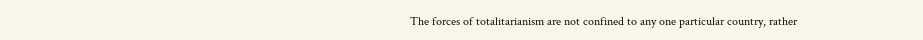The forces of totalitarianism are not confined to any one particular country, rather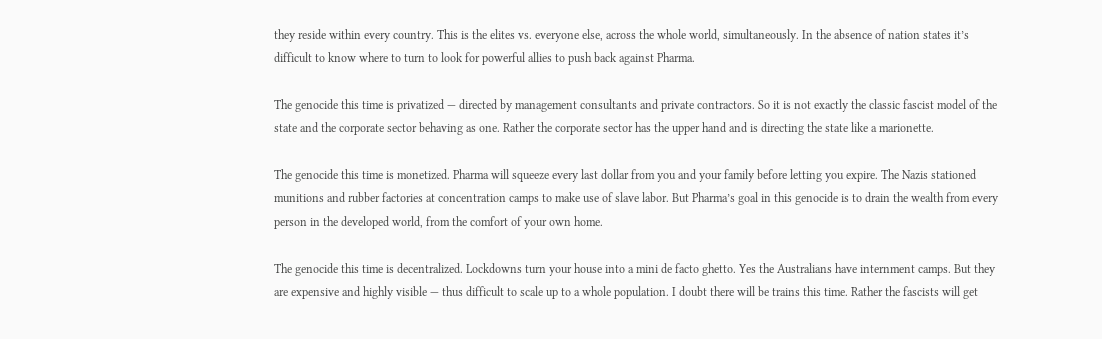they reside within every country. This is the elites vs. everyone else, across the whole world, simultaneously. In the absence of nation states it’s difficult to know where to turn to look for powerful allies to push back against Pharma.

The genocide this time is privatized — directed by management consultants and private contractors. So it is not exactly the classic fascist model of the state and the corporate sector behaving as one. Rather the corporate sector has the upper hand and is directing the state like a marionette.

The genocide this time is monetized. Pharma will squeeze every last dollar from you and your family before letting you expire. The Nazis stationed munitions and rubber factories at concentration camps to make use of slave labor. But Pharma’s goal in this genocide is to drain the wealth from every person in the developed world, from the comfort of your own home.

The genocide this time is decentralized. Lockdowns turn your house into a mini de facto ghetto. Yes the Australians have internment camps. But they are expensive and highly visible — thus difficult to scale up to a whole population. I doubt there will be trains this time. Rather the fascists will get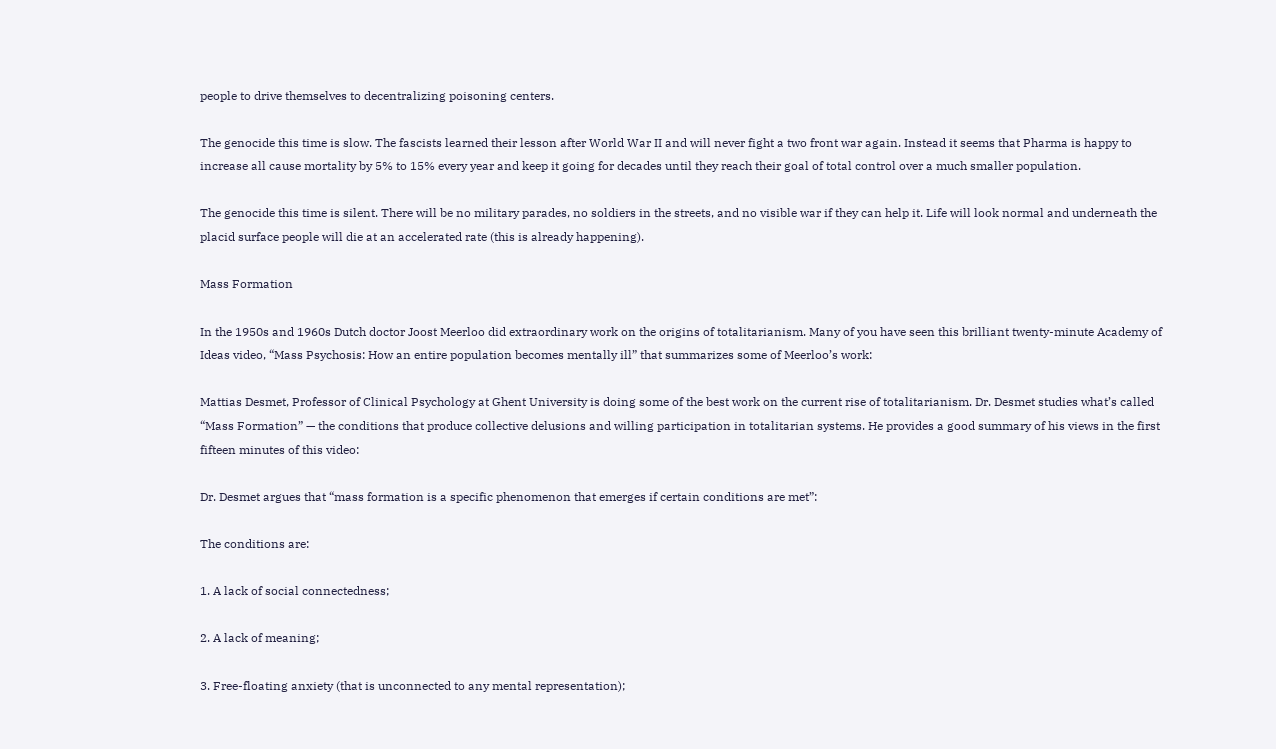people to drive themselves to decentralizing poisoning centers.

The genocide this time is slow. The fascists learned their lesson after World War II and will never fight a two front war again. Instead it seems that Pharma is happy to increase all cause mortality by 5% to 15% every year and keep it going for decades until they reach their goal of total control over a much smaller population.

The genocide this time is silent. There will be no military parades, no soldiers in the streets, and no visible war if they can help it. Life will look normal and underneath the placid surface people will die at an accelerated rate (this is already happening).

Mass Formation

In the 1950s and 1960s Dutch doctor Joost Meerloo did extraordinary work on the origins of totalitarianism. Many of you have seen this brilliant twenty-minute Academy of Ideas video, “Mass Psychosis: How an entire population becomes mentally ill” that summarizes some of Meerloo’s work:

Mattias Desmet, Professor of Clinical Psychology at Ghent University is doing some of the best work on the current rise of totalitarianism. Dr. Desmet studies what’s called “Mass Formation” — the conditions that produce collective delusions and willing participation in totalitarian systems. He provides a good summary of his views in the first fifteen minutes of this video:

Dr. Desmet argues that “mass formation is a specific phenomenon that emerges if certain conditions are met”:

The conditions are:

1. A lack of social connectedness;

2. A lack of meaning;

3. Free-floating anxiety (that is unconnected to any mental representation);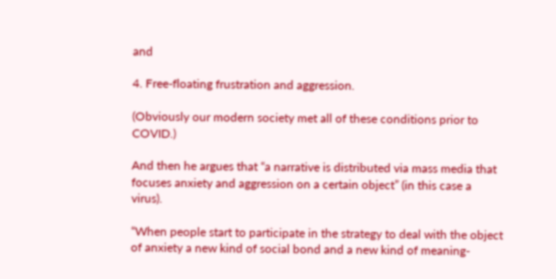and

4. Free-floating frustration and aggression.

(Obviously our modern society met all of these conditions prior to COVID.)

And then he argues that “a narrative is distributed via mass media that focuses anxiety and aggression on a certain object” (in this case a virus).

“When people start to participate in the strategy to deal with the object of anxiety a new kind of social bond and a new kind of meaning-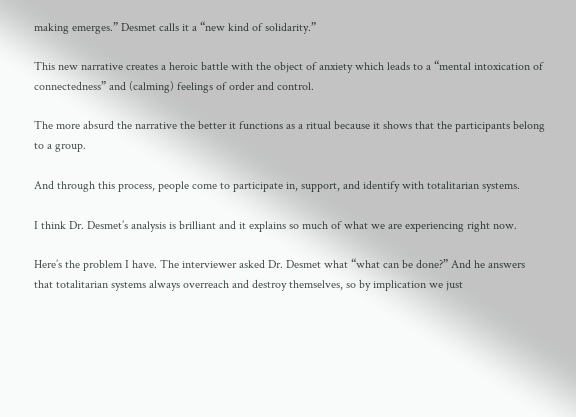making emerges.” Desmet calls it a “new kind of solidarity.”

This new narrative creates a heroic battle with the object of anxiety which leads to a “mental intoxication of connectedness” and (calming) feelings of order and control.

The more absurd the narrative the better it functions as a ritual because it shows that the participants belong to a group.

And through this process, people come to participate in, support, and identify with totalitarian systems.

I think Dr. Desmet’s analysis is brilliant and it explains so much of what we are experiencing right now.

Here’s the problem I have. The interviewer asked Dr. Desmet what “what can be done?” And he answers that totalitarian systems always overreach and destroy themselves, so by implication we just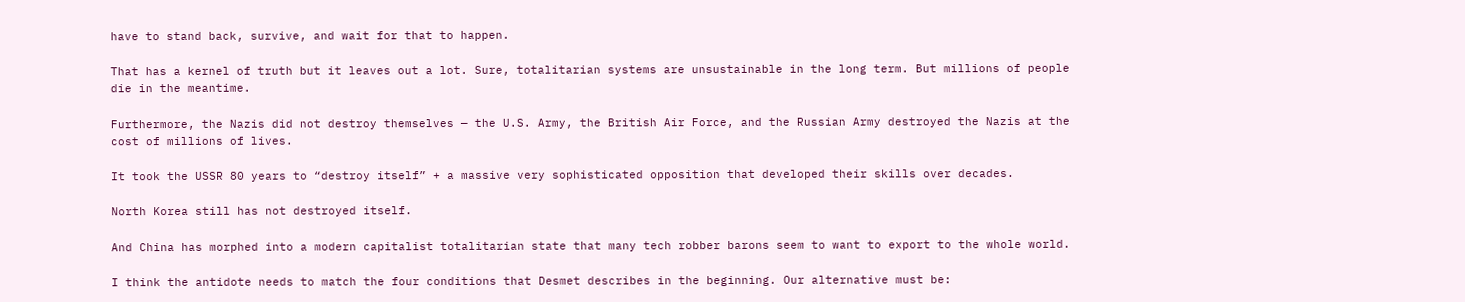have to stand back, survive, and wait for that to happen.

That has a kernel of truth but it leaves out a lot. Sure, totalitarian systems are unsustainable in the long term. But millions of people die in the meantime.

Furthermore, the Nazis did not destroy themselves — the U.S. Army, the British Air Force, and the Russian Army destroyed the Nazis at the cost of millions of lives.

It took the USSR 80 years to “destroy itself” + a massive very sophisticated opposition that developed their skills over decades.

North Korea still has not destroyed itself.

And China has morphed into a modern capitalist totalitarian state that many tech robber barons seem to want to export to the whole world.

I think the antidote needs to match the four conditions that Desmet describes in the beginning. Our alternative must be: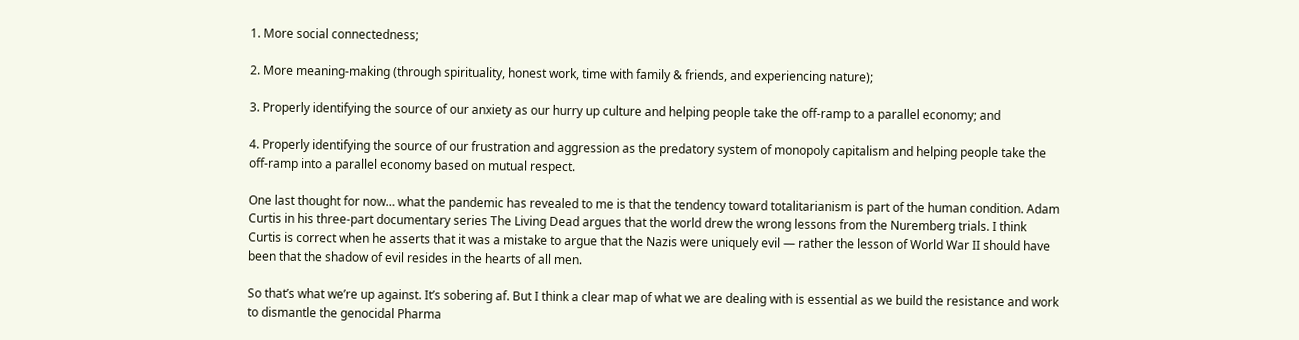1. More social connectedness;

2. More meaning-making (through spirituality, honest work, time with family & friends, and experiencing nature);

3. Properly identifying the source of our anxiety as our hurry up culture and helping people take the off-ramp to a parallel economy; and

4. Properly identifying the source of our frustration and aggression as the predatory system of monopoly capitalism and helping people take the off-ramp into a parallel economy based on mutual respect.

One last thought for now… what the pandemic has revealed to me is that the tendency toward totalitarianism is part of the human condition. Adam Curtis in his three-part documentary series The Living Dead argues that the world drew the wrong lessons from the Nuremberg trials. I think Curtis is correct when he asserts that it was a mistake to argue that the Nazis were uniquely evil — rather the lesson of World War II should have been that the shadow of evil resides in the hearts of all men.

So that’s what we’re up against. It’s sobering af. But I think a clear map of what we are dealing with is essential as we build the resistance and work to dismantle the genocidal Pharma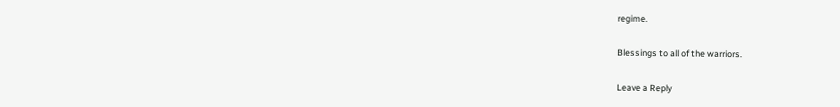regime.

Blessings to all of the warriors.

Leave a Reply